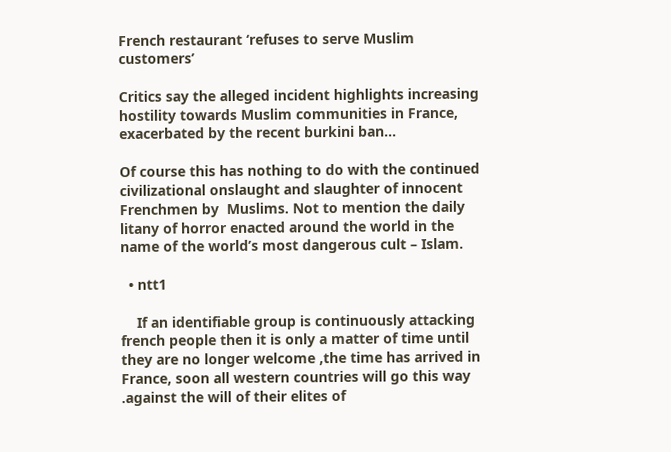French restaurant ‘refuses to serve Muslim customers’

Critics say the alleged incident highlights increasing hostility towards Muslim communities in France, exacerbated by the recent burkini ban…

Of course this has nothing to do with the continued civilizational onslaught and slaughter of innocent Frenchmen by  Muslims. Not to mention the daily litany of horror enacted around the world in the name of the world’s most dangerous cult – Islam.

  • ntt1

    If an identifiable group is continuously attacking french people then it is only a matter of time until they are no longer welcome ,the time has arrived in France, soon all western countries will go this way .against the will of their elites of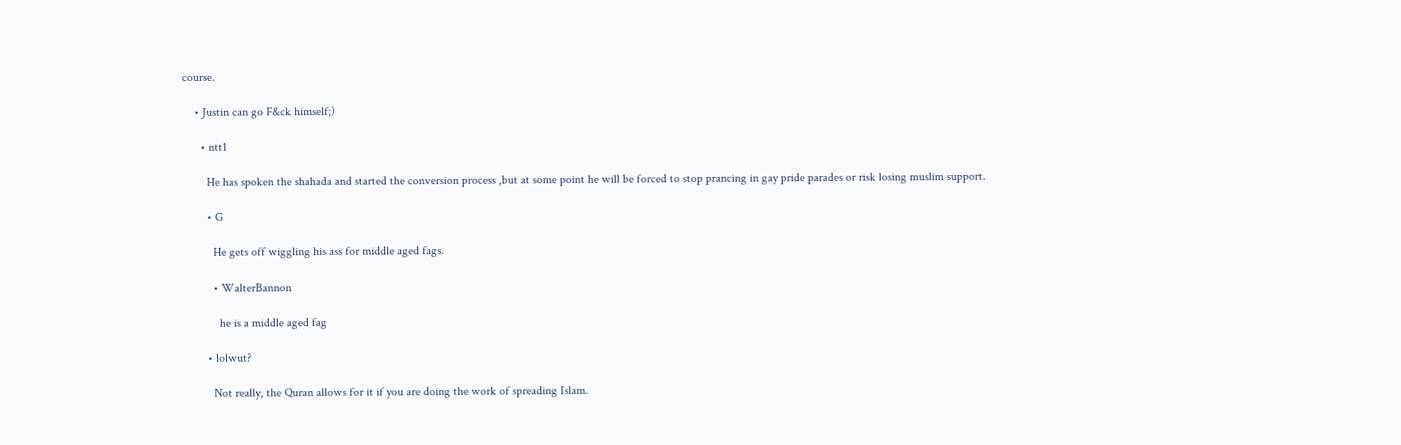course.

    • Justin can go F&ck himself;)

      • ntt1

        He has spoken the shahada and started the conversion process ,but at some point he will be forced to stop prancing in gay pride parades or risk losing muslim support.

        • G

          He gets off wiggling his ass for middle aged fags.

          • WalterBannon

            he is a middle aged fag

        • lolwut?

          Not really, the Quran allows for it if you are doing the work of spreading Islam.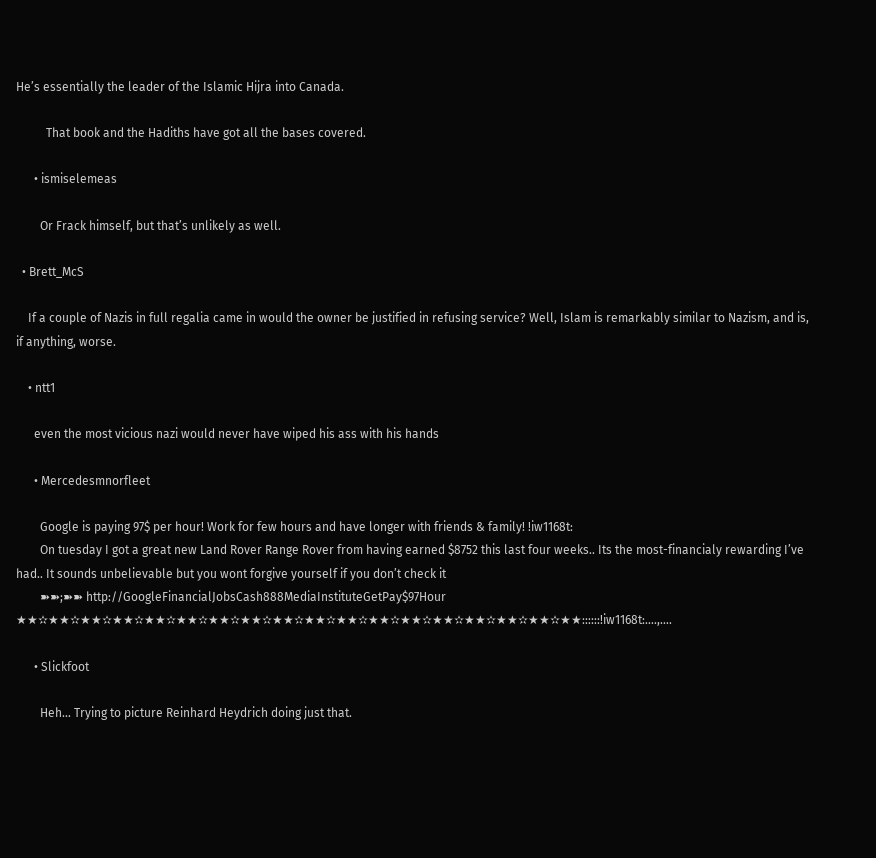He’s essentially the leader of the Islamic Hijra into Canada.

          That book and the Hadiths have got all the bases covered.

      • ismiselemeas

        Or Frack himself, but that’s unlikely as well.

  • Brett_McS

    If a couple of Nazis in full regalia came in would the owner be justified in refusing service? Well, Islam is remarkably similar to Nazism, and is, if anything, worse.

    • ntt1

      even the most vicious nazi would never have wiped his ass with his hands

      • Mercedesmnorfleet

        Google is paying 97$ per hour! Work for few hours and have longer with friends & family! !iw1168t:
        On tuesday I got a great new Land Rover Range Rover from having earned $8752 this last four weeks.. Its the most-financialy rewarding I’ve had.. It sounds unbelievable but you wont forgive yourself if you don’t check it
        ➽➽;➽➽ http://GoogleFinancialJobsCash888MediaInstituteGetPay$97Hour ★★✫★★✫★★✫★★✫★★✫★★✫★★✫★★✫★★✫★★✫★★✫★★✫★★✫★★✫★★✫★★✫★★✫★★::::::!iw1168t:….,….

      • Slickfoot

        Heh… Trying to picture Reinhard Heydrich doing just that.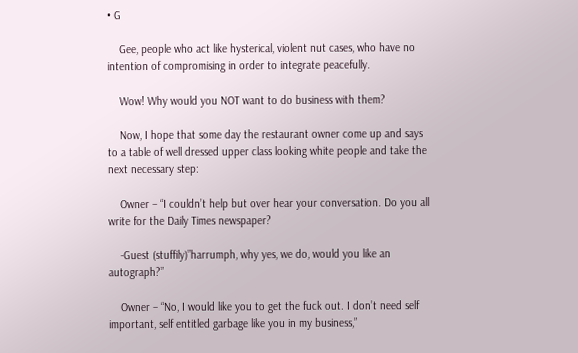• G

    Gee, people who act like hysterical, violent nut cases, who have no intention of compromising in order to integrate peacefully.

    Wow! Why would you NOT want to do business with them?

    Now, I hope that some day the restaurant owner come up and says to a table of well dressed upper class looking white people and take the next necessary step:

    Owner – “I couldn’t help but over hear your conversation. Do you all write for the Daily Times newspaper?

    -Guest (stuffily)”harrumph, why yes, we do, would you like an autograph?”

    Owner – “No, I would like you to get the fuck out. I don’t need self important, self entitled garbage like you in my business,”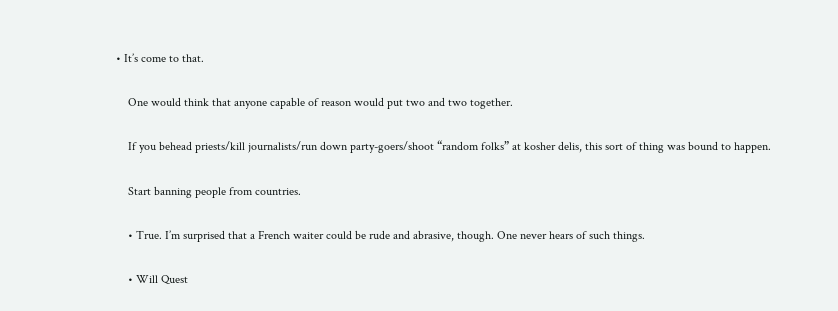• It’s come to that.

    One would think that anyone capable of reason would put two and two together.

    If you behead priests/kill journalists/run down party-goers/shoot “random folks” at kosher delis, this sort of thing was bound to happen.

    Start banning people from countries.

    • True. I’m surprised that a French waiter could be rude and abrasive, though. One never hears of such things.

    • Will Quest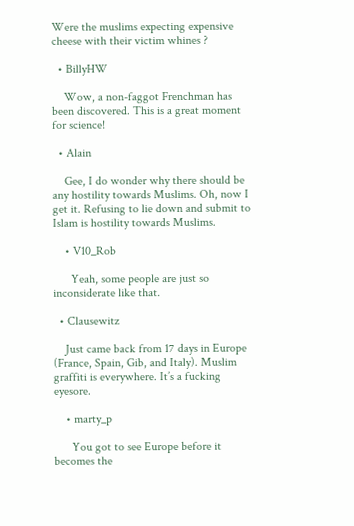Were the muslims expecting expensive cheese with their victim whines ?

  • BillyHW

    Wow, a non-faggot Frenchman has been discovered. This is a great moment for science!

  • Alain

    Gee, I do wonder why there should be any hostility towards Muslims. Oh, now I get it. Refusing to lie down and submit to Islam is hostility towards Muslims.

    • V10_Rob

      Yeah, some people are just so inconsiderate like that.

  • Clausewitz

    Just came back from 17 days in Europe (France, Spain, Gib, and Italy). Muslim graffiti is everywhere. It’s a fucking eyesore.

    • marty_p

      You got to see Europe before it becomes the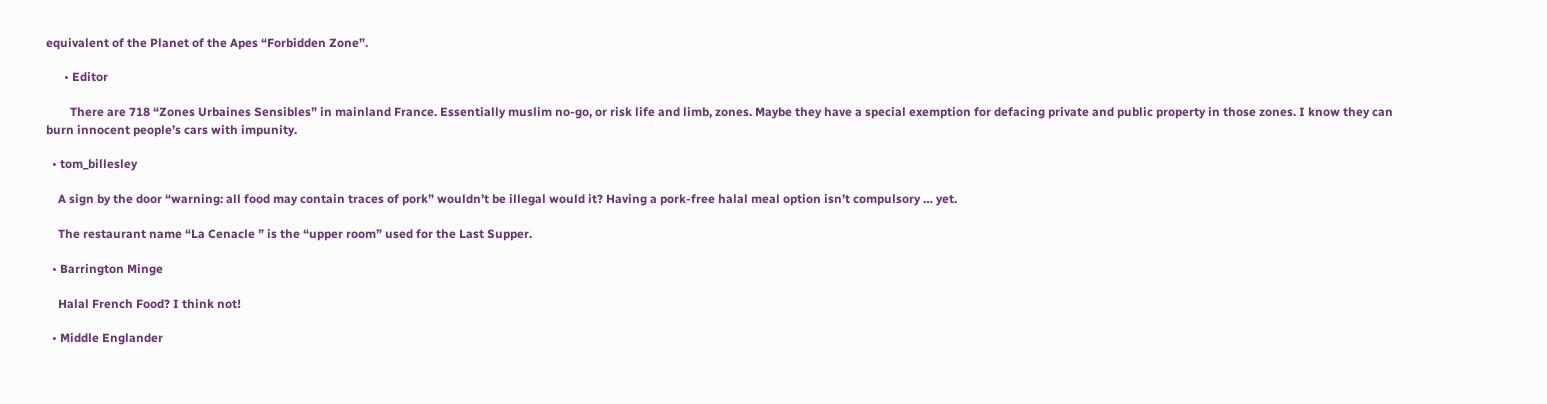equivalent of the Planet of the Apes “Forbidden Zone”.

      • Editor

        There are 718 “Zones Urbaines Sensibles” in mainland France. Essentially muslim no-go, or risk life and limb, zones. Maybe they have a special exemption for defacing private and public property in those zones. I know they can burn innocent people’s cars with impunity.

  • tom_billesley

    A sign by the door “warning: all food may contain traces of pork” wouldn’t be illegal would it? Having a pork-free halal meal option isn’t compulsory … yet.

    The restaurant name “La Cenacle ” is the “upper room” used for the Last Supper.

  • Barrington Minge

    Halal French Food? I think not!

  • Middle Englander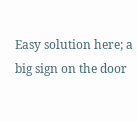Easy solution here; a big sign on the door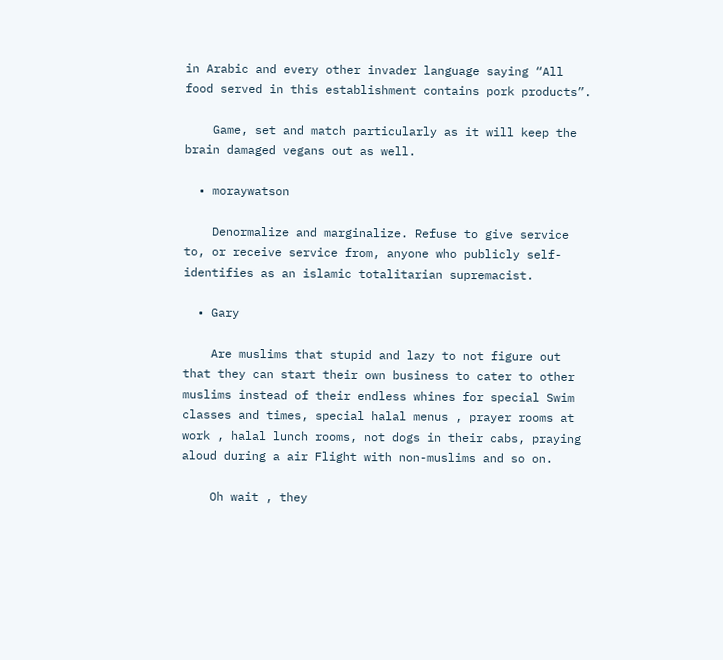in Arabic and every other invader language saying “All food served in this establishment contains pork products”.

    Game, set and match particularly as it will keep the brain damaged vegans out as well.

  • moraywatson

    Denormalize and marginalize. Refuse to give service to, or receive service from, anyone who publicly self-identifies as an islamic totalitarian supremacist.

  • Gary

    Are muslims that stupid and lazy to not figure out that they can start their own business to cater to other muslims instead of their endless whines for special Swim classes and times, special halal menus , prayer rooms at work , halal lunch rooms, not dogs in their cabs, praying aloud during a air Flight with non-muslims and so on.

    Oh wait , they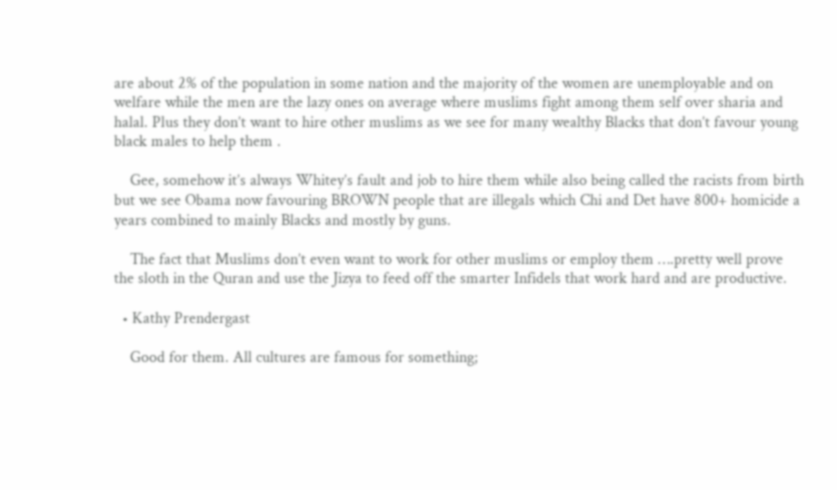are about 2% of the population in some nation and the majority of the women are unemployable and on welfare while the men are the lazy ones on average where muslims fight among them self over sharia and halal. Plus they don’t want to hire other muslims as we see for many wealthy Blacks that don’t favour young black males to help them .

    Gee, somehow it’s always Whitey’s fault and job to hire them while also being called the racists from birth but we see Obama now favouring BROWN people that are illegals which Chi and Det have 800+ homicide a years combined to mainly Blacks and mostly by guns.

    The fact that Muslims don’t even want to work for other muslims or employ them ….pretty well prove the sloth in the Quran and use the Jizya to feed off the smarter Infidels that work hard and are productive.

  • Kathy Prendergast

    Good for them. All cultures are famous for something;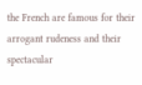the French are famous for their arrogant rudeness and their spectacular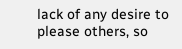lack of any desire to please others, so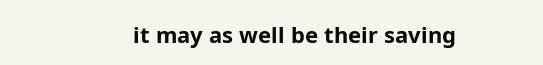it may as well be their saving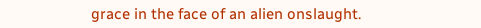grace in the face of an alien onslaught.